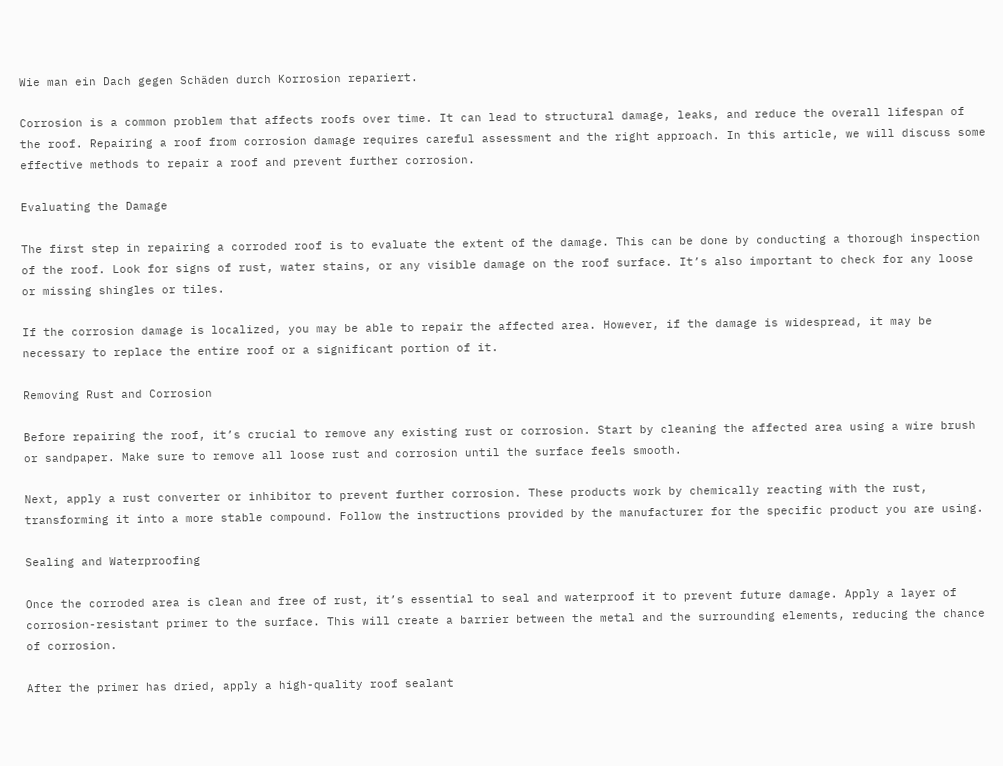Wie man ein Dach gegen Schäden durch Korrosion repariert.

Corrosion is a common problem that affects roofs over time. It can lead to structural damage, leaks, and reduce the overall lifespan of the roof. Repairing a roof from corrosion damage requires careful assessment and the right approach. In this article, we will discuss some effective methods to repair a roof and prevent further corrosion.

Evaluating the Damage

The first step in repairing a corroded roof is to evaluate the extent of the damage. This can be done by conducting a thorough inspection of the roof. Look for signs of rust, water stains, or any visible damage on the roof surface. It’s also important to check for any loose or missing shingles or tiles.

If the corrosion damage is localized, you may be able to repair the affected area. However, if the damage is widespread, it may be necessary to replace the entire roof or a significant portion of it.

Removing Rust and Corrosion

Before repairing the roof, it’s crucial to remove any existing rust or corrosion. Start by cleaning the affected area using a wire brush or sandpaper. Make sure to remove all loose rust and corrosion until the surface feels smooth.

Next, apply a rust converter or inhibitor to prevent further corrosion. These products work by chemically reacting with the rust, transforming it into a more stable compound. Follow the instructions provided by the manufacturer for the specific product you are using.

Sealing and Waterproofing

Once the corroded area is clean and free of rust, it’s essential to seal and waterproof it to prevent future damage. Apply a layer of corrosion-resistant primer to the surface. This will create a barrier between the metal and the surrounding elements, reducing the chance of corrosion.

After the primer has dried, apply a high-quality roof sealant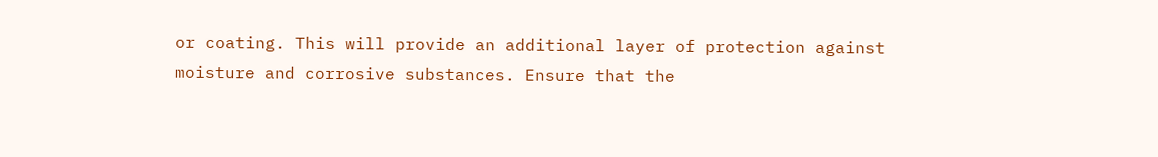or coating. This will provide an additional layer of protection against moisture and corrosive substances. Ensure that the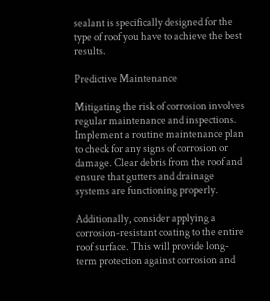sealant is specifically designed for the type of roof you have to achieve the best results.

Predictive Maintenance

Mitigating the risk of corrosion involves regular maintenance and inspections. Implement a routine maintenance plan to check for any signs of corrosion or damage. Clear debris from the roof and ensure that gutters and drainage systems are functioning properly.

Additionally, consider applying a corrosion-resistant coating to the entire roof surface. This will provide long-term protection against corrosion and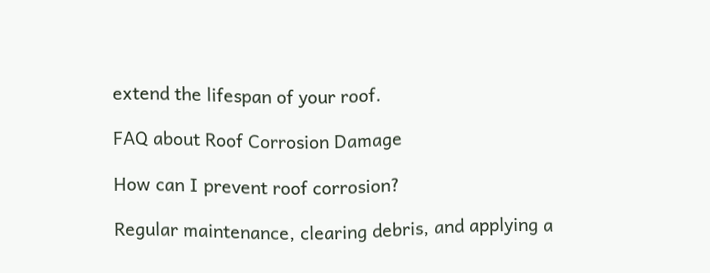extend the lifespan of your roof.

FAQ about Roof Corrosion Damage

How can I prevent roof corrosion?

Regular maintenance, clearing debris, and applying a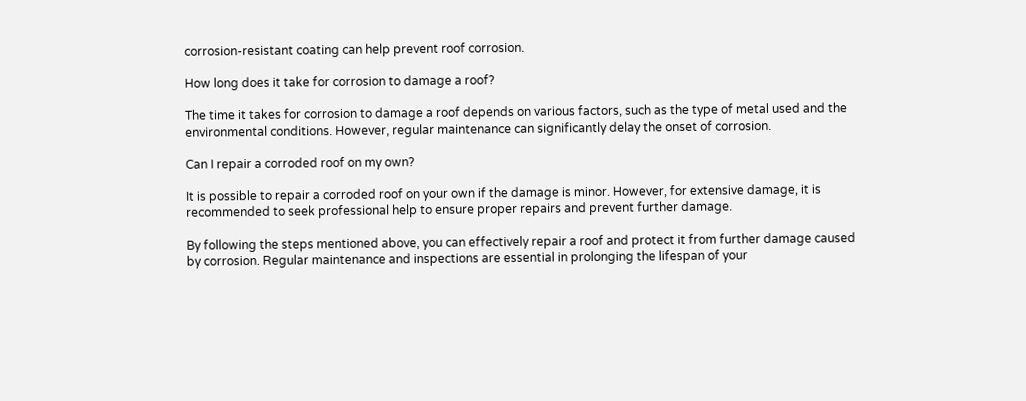corrosion-resistant coating can help prevent roof corrosion.

How long does it take for corrosion to damage a roof?

The time it takes for corrosion to damage a roof depends on various factors, such as the type of metal used and the environmental conditions. However, regular maintenance can significantly delay the onset of corrosion.

Can I repair a corroded roof on my own?

It is possible to repair a corroded roof on your own if the damage is minor. However, for extensive damage, it is recommended to seek professional help to ensure proper repairs and prevent further damage.

By following the steps mentioned above, you can effectively repair a roof and protect it from further damage caused by corrosion. Regular maintenance and inspections are essential in prolonging the lifespan of your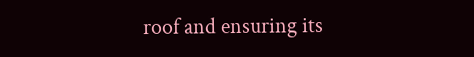roof and ensuring its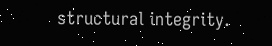structural integrity.